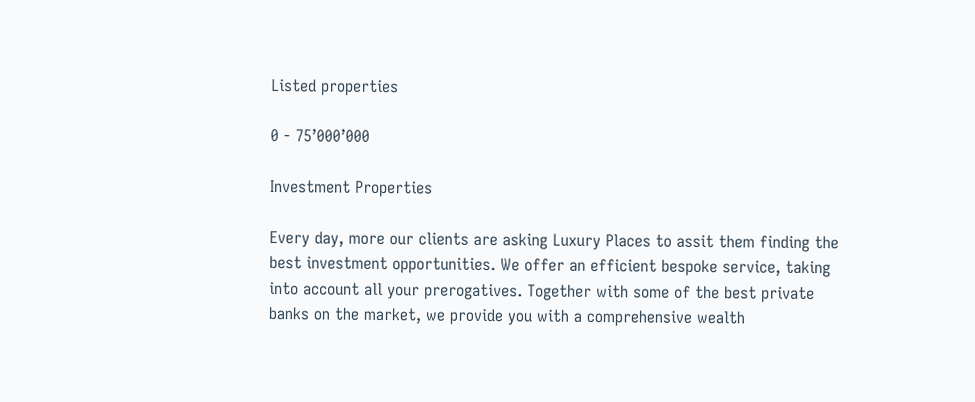Listed properties

0 - 75’000’000

Investment Properties

Every day, more our clients are asking Luxury Places to assit them finding the best investment opportunities. We offer an efficient bespoke service, taking into account all your prerogatives. Together with some of the best private banks on the market, we provide you with a comprehensive wealth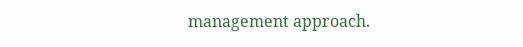management approach.